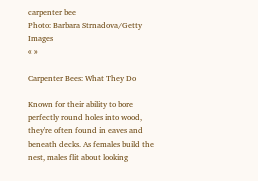carpenter bee
Photo: Barbara Strnadova/Getty Images
« »

Carpenter Bees: What They Do

Known for their ability to bore perfectly round holes into wood, they're often found in eaves and beneath decks. As females build the nest, males flit about looking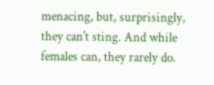menacing, but, surprisingly, they can't sting. And while females can, they rarely do.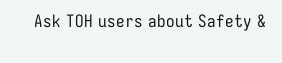Ask TOH users about Safety &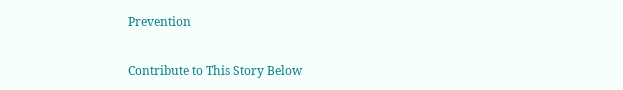Prevention

Contribute to This Story Below